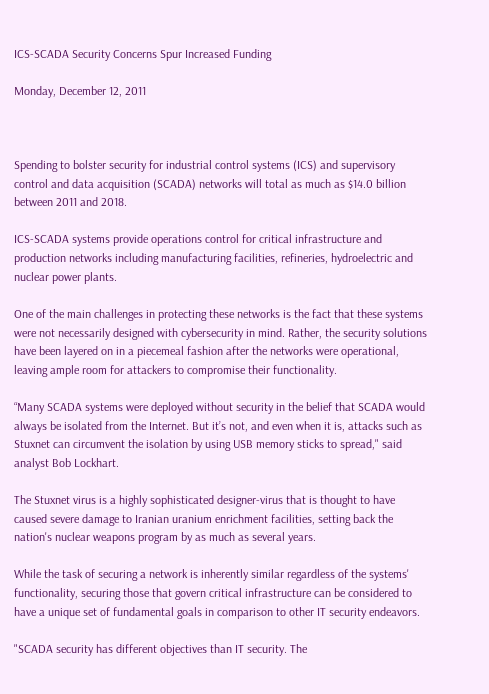ICS-SCADA Security Concerns Spur Increased Funding

Monday, December 12, 2011



Spending to bolster security for industrial control systems (ICS) and supervisory control and data acquisition (SCADA) networks will total as much as $14.0 billion between 2011 and 2018.

ICS-SCADA systems provide operations control for critical infrastructure and production networks including manufacturing facilities, refineries, hydroelectric and nuclear power plants.

One of the main challenges in protecting these networks is the fact that these systems were not necessarily designed with cybersecurity in mind. Rather, the security solutions have been layered on in a piecemeal fashion after the networks were operational, leaving ample room for attackers to compromise their functionality.

“Many SCADA systems were deployed without security in the belief that SCADA would always be isolated from the Internet. But it’s not, and even when it is, attacks such as Stuxnet can circumvent the isolation by using USB memory sticks to spread," said analyst Bob Lockhart.

The Stuxnet virus is a highly sophisticated designer-virus that is thought to have caused severe damage to Iranian uranium enrichment facilities, setting back the nation's nuclear weapons program by as much as several years.

While the task of securing a network is inherently similar regardless of the systems' functionality, securing those that govern critical infrastructure can be considered to have a unique set of fundamental goals in comparison to other IT security endeavors.

"SCADA security has different objectives than IT security. The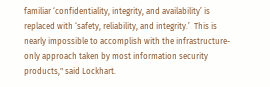familiar ‘confidentiality, integrity, and availability’ is replaced with ‘safety, reliability, and integrity.’  This is nearly impossible to accomplish with the infrastructure-only approach taken by most information security products," said Lockhart.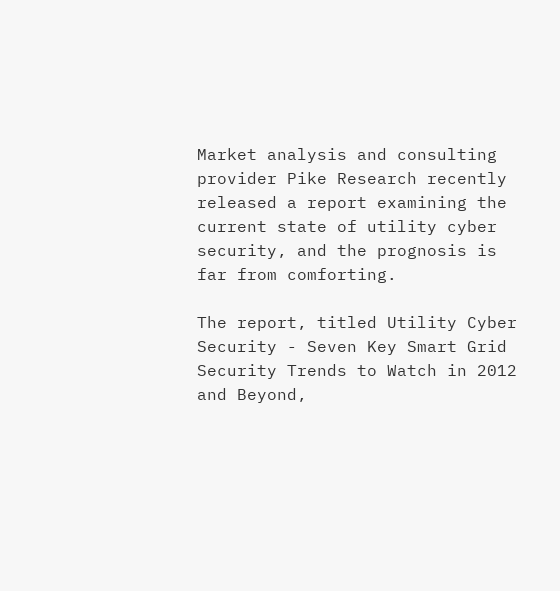Market analysis and consulting provider Pike Research recently released a report examining the current state of utility cyber security, and the prognosis is far from comforting.

The report, titled Utility Cyber Security - Seven Key Smart Grid Security Trends to Watch in 2012 and Beyond,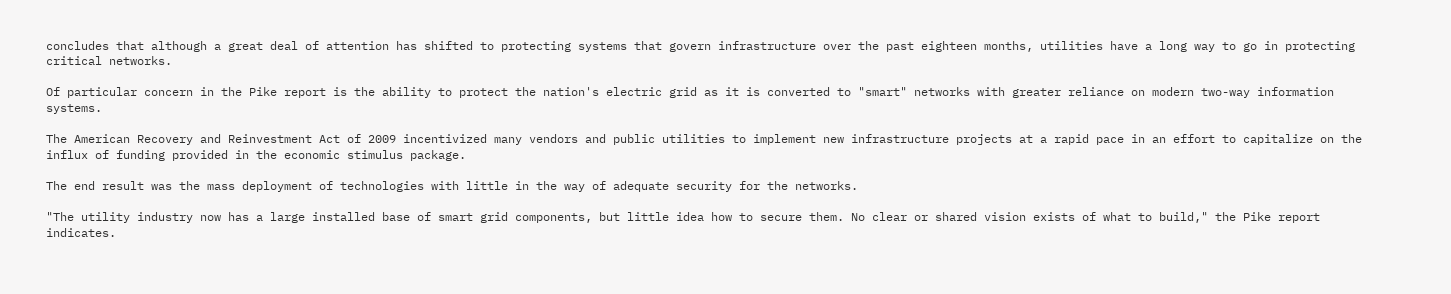concludes that although a great deal of attention has shifted to protecting systems that govern infrastructure over the past eighteen months, utilities have a long way to go in protecting critical networks.

Of particular concern in the Pike report is the ability to protect the nation's electric grid as it is converted to "smart" networks with greater reliance on modern two-way information systems.

The American Recovery and Reinvestment Act of 2009 incentivized many vendors and public utilities to implement new infrastructure projects at a rapid pace in an effort to capitalize on the influx of funding provided in the economic stimulus package.

The end result was the mass deployment of technologies with little in the way of adequate security for the networks.

"The utility industry now has a large installed base of smart grid components, but little idea how to secure them. No clear or shared vision exists of what to build," the Pike report indicates.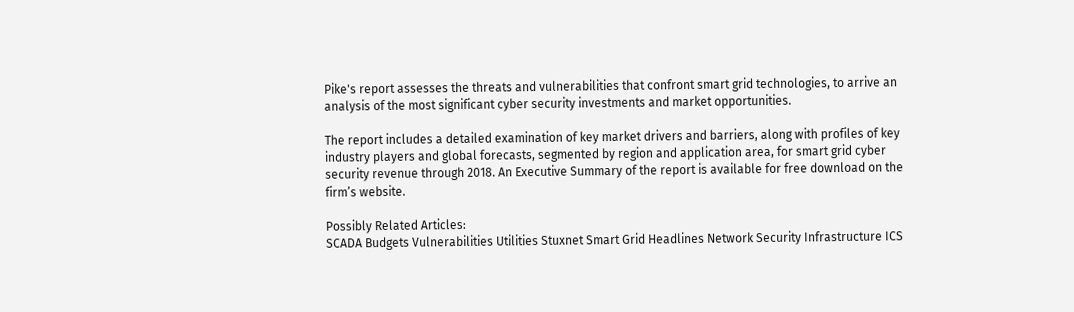Pike's report assesses the threats and vulnerabilities that confront smart grid technologies, to arrive an analysis of the most significant cyber security investments and market opportunities.

The report includes a detailed examination of key market drivers and barriers, along with profiles of key industry players and global forecasts, segmented by region and application area, for smart grid cyber security revenue through 2018. An Executive Summary of the report is available for free download on the firm’s website.

Possibly Related Articles:
SCADA Budgets Vulnerabilities Utilities Stuxnet Smart Grid Headlines Network Security Infrastructure ICS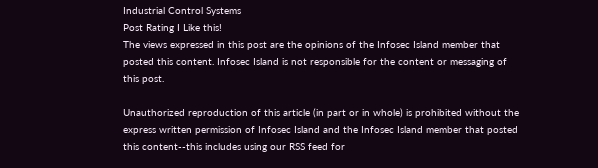Industrial Control Systems
Post Rating I Like this!
The views expressed in this post are the opinions of the Infosec Island member that posted this content. Infosec Island is not responsible for the content or messaging of this post.

Unauthorized reproduction of this article (in part or in whole) is prohibited without the express written permission of Infosec Island and the Infosec Island member that posted this content--this includes using our RSS feed for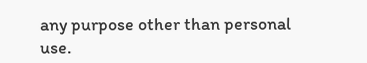any purpose other than personal use.